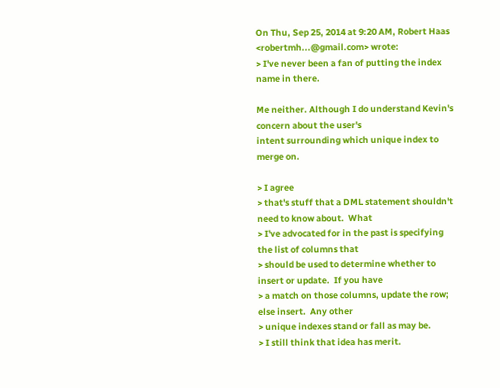On Thu, Sep 25, 2014 at 9:20 AM, Robert Haas <robertmh...@gmail.com> wrote:
> I've never been a fan of putting the index name in there.

Me neither. Although I do understand Kevin's concern about the user's
intent surrounding which unique index to merge on.

> I agree
> that's stuff that a DML statement shouldn't need to know about.  What
> I've advocated for in the past is specifying the list of columns that
> should be used to determine whether to insert or update.  If you have
> a match on those columns, update the row; else insert.  Any other
> unique indexes stand or fall as may be.
> I still think that idea has merit.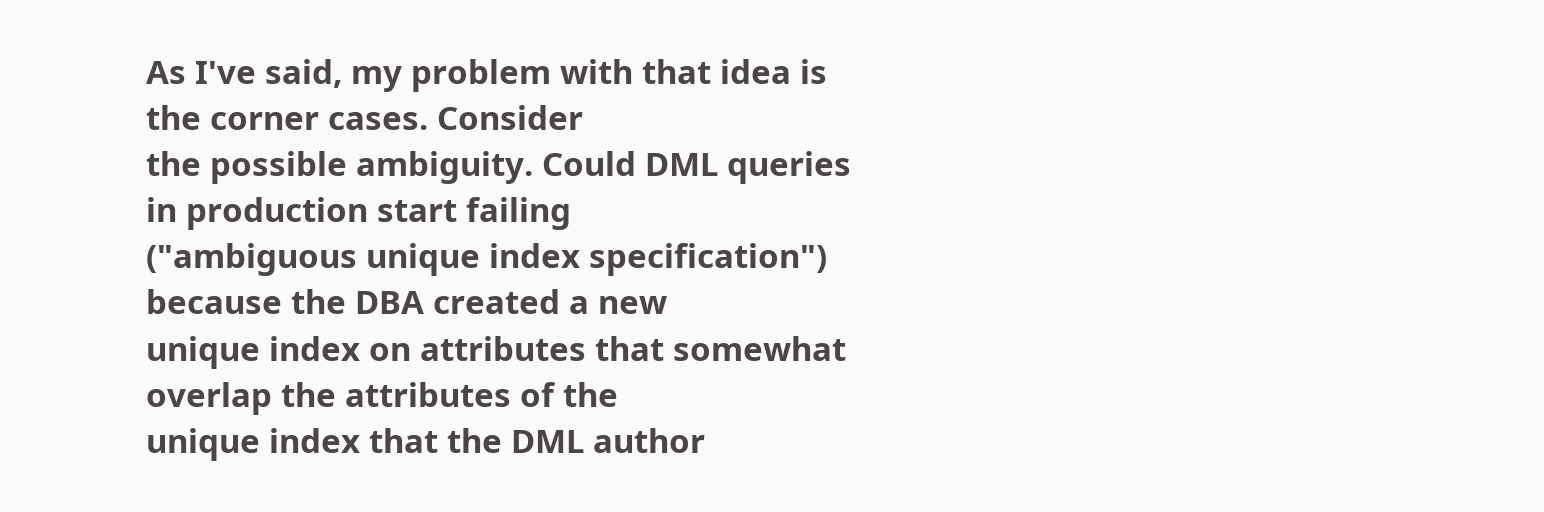As I've said, my problem with that idea is the corner cases. Consider
the possible ambiguity. Could DML queries in production start failing
("ambiguous unique index specification") because the DBA created a new
unique index on attributes that somewhat overlap the attributes of the
unique index that the DML author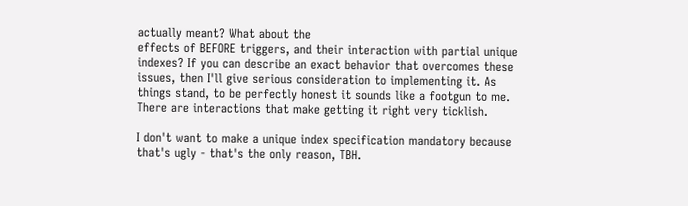actually meant? What about the
effects of BEFORE triggers, and their interaction with partial unique
indexes? If you can describe an exact behavior that overcomes these
issues, then I'll give serious consideration to implementing it. As
things stand, to be perfectly honest it sounds like a footgun to me.
There are interactions that make getting it right very ticklish.

I don't want to make a unique index specification mandatory because
that's ugly - that's the only reason, TBH.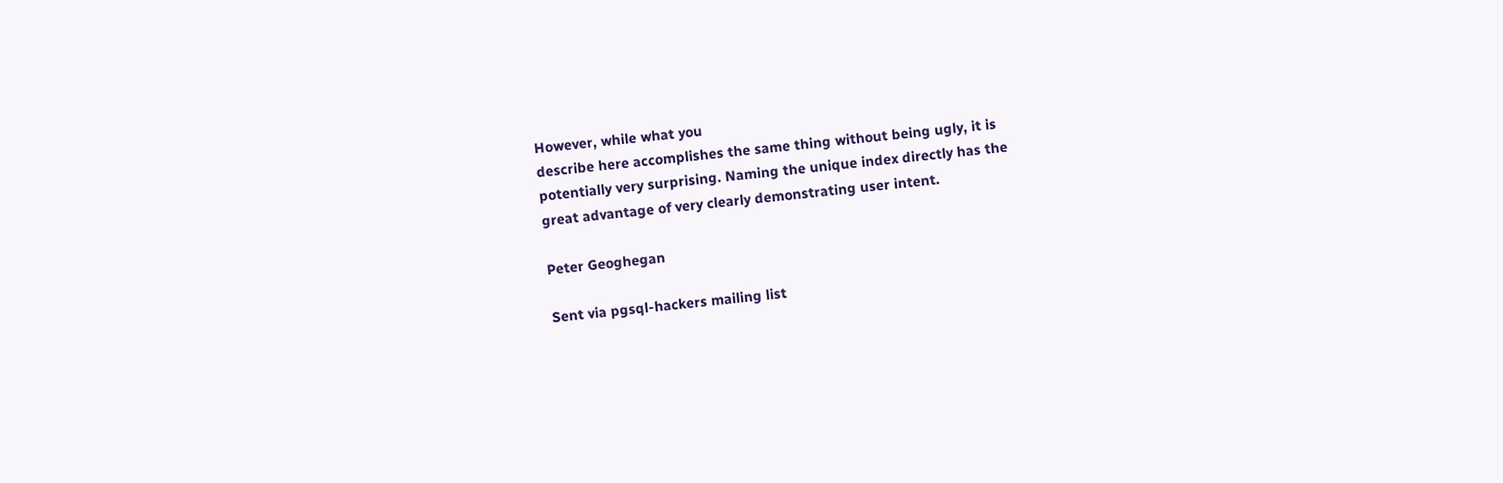However, while what you
describe here accomplishes the same thing without being ugly, it is
potentially very surprising. Naming the unique index directly has the
great advantage of very clearly demonstrating user intent.

Peter Geoghegan

Sent via pgsql-hackers mailing list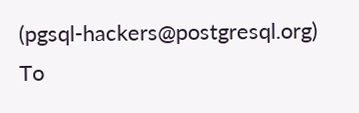(pgsql-hackers@postgresql.org)
To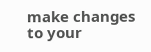make changes to your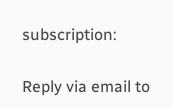subscription:

Reply via email to